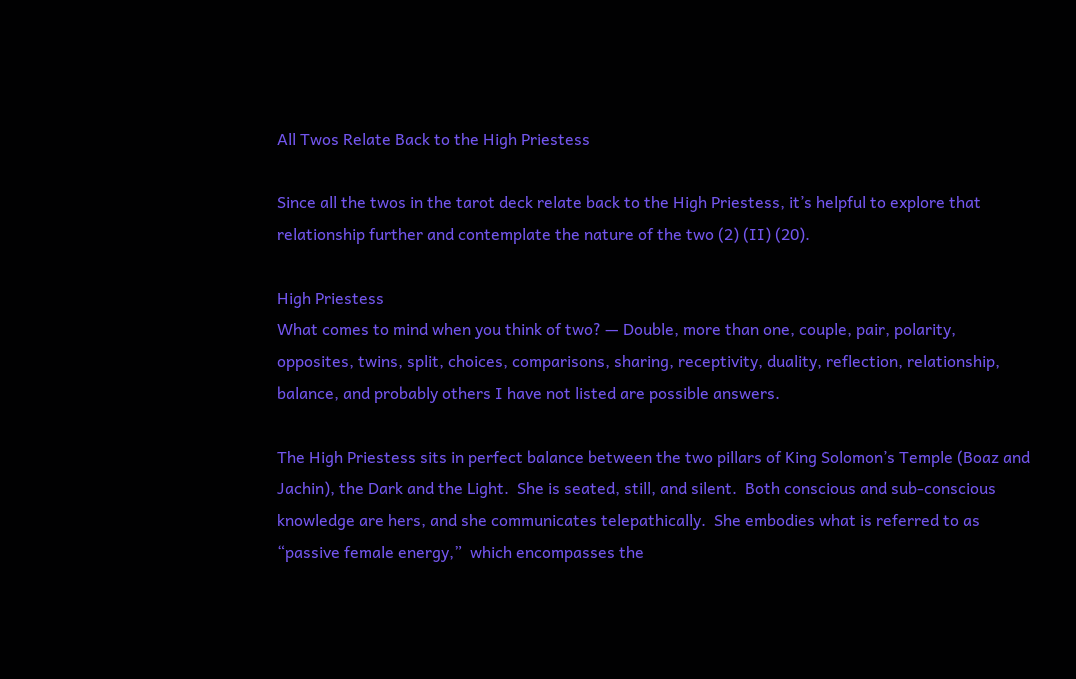All Twos Relate Back to the High Priestess

Since all the twos in the tarot deck relate back to the High Priestess, it’s helpful to explore that relationship further and contemplate the nature of the two (2) (II) (20).

High Priestess
What comes to mind when you think of two? — Double, more than one, couple, pair, polarity, opposites, twins, split, choices, comparisons, sharing, receptivity, duality, reflection, relationship, balance, and probably others I have not listed are possible answers.

The High Priestess sits in perfect balance between the two pillars of King Solomon’s Temple (Boaz and Jachin), the Dark and the Light.  She is seated, still, and silent.  Both conscious and sub-conscious knowledge are hers, and she communicates telepathically.  She embodies what is referred to as “passive female energy,”  which encompasses the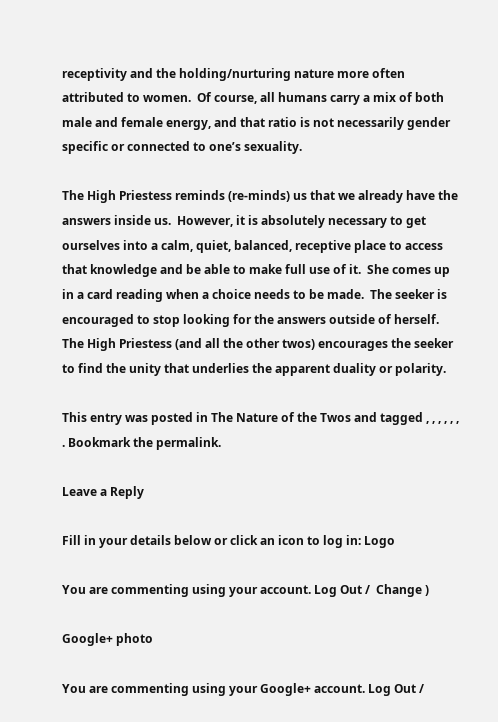receptivity and the holding/nurturing nature more often attributed to women.  Of course, all humans carry a mix of both male and female energy, and that ratio is not necessarily gender specific or connected to one’s sexuality.

The High Priestess reminds (re-minds) us that we already have the answers inside us.  However, it is absolutely necessary to get ourselves into a calm, quiet, balanced, receptive place to access that knowledge and be able to make full use of it.  She comes up in a card reading when a choice needs to be made.  The seeker is encouraged to stop looking for the answers outside of herself.  The High Priestess (and all the other twos) encourages the seeker to find the unity that underlies the apparent duality or polarity.

This entry was posted in The Nature of the Twos and tagged , , , , , , . Bookmark the permalink.

Leave a Reply

Fill in your details below or click an icon to log in: Logo

You are commenting using your account. Log Out /  Change )

Google+ photo

You are commenting using your Google+ account. Log Out /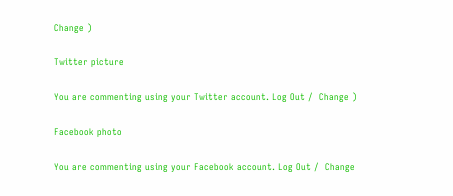Change )

Twitter picture

You are commenting using your Twitter account. Log Out /  Change )

Facebook photo

You are commenting using your Facebook account. Log Out /  Change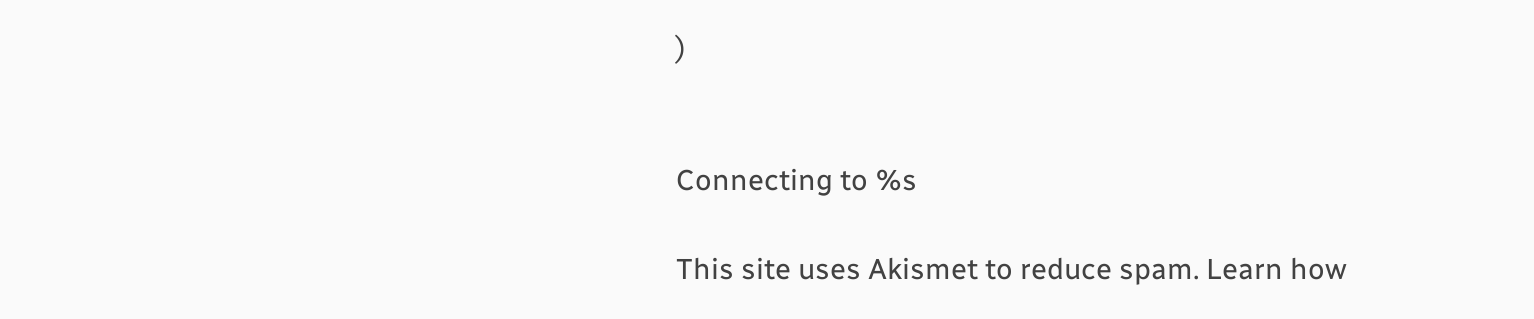)


Connecting to %s

This site uses Akismet to reduce spam. Learn how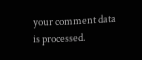your comment data is processed.